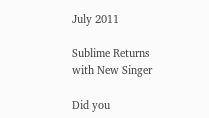July 2011

Sublime Returns with New Singer

Did you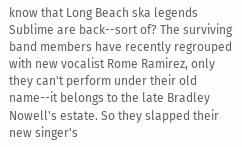know that Long Beach ska legends Sublime are back--sort of? The surviving band members have recently regrouped with new vocalist Rome Ramirez, only they can't perform under their old name--it belongs to the late Bradley Nowell's estate. So they slapped their new singer's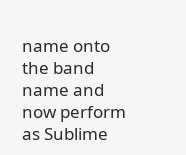name onto the band name and now perform as Sublime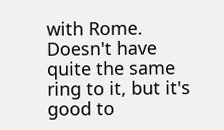with Rome. Doesn't have quite the same ring to it, but it's good to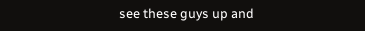see these guys up and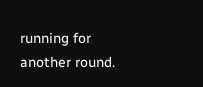running for another round.